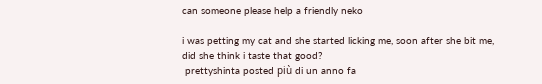can someone please help a friendly neko

i was petting my cat and she started licking me, soon after she bit me, did she think i taste that good?
 prettyshinta posted più di un anno fa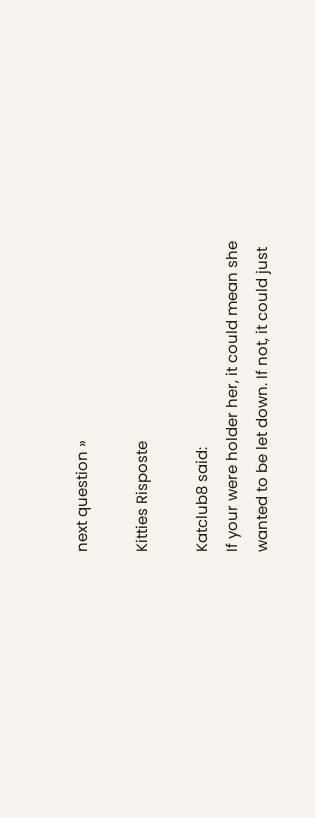next question »

Kitties Risposte

Katclub8 said:
If your were holder her, it could mean she wanted to be let down. If not, it could just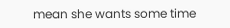mean she wants some time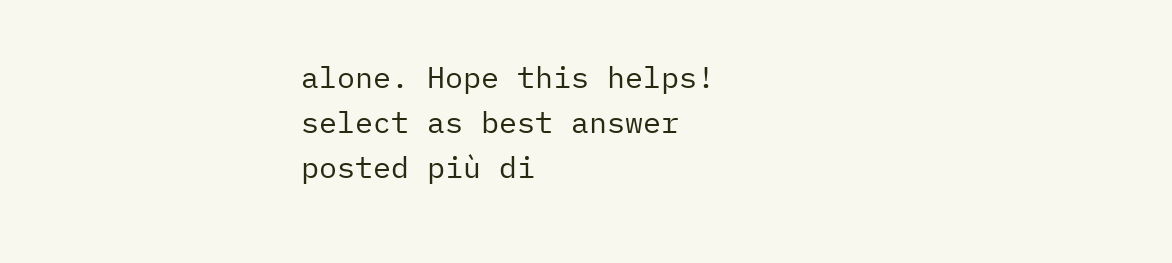alone. Hope this helps!
select as best answer
posted più di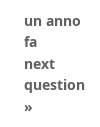un anno fa
next question »